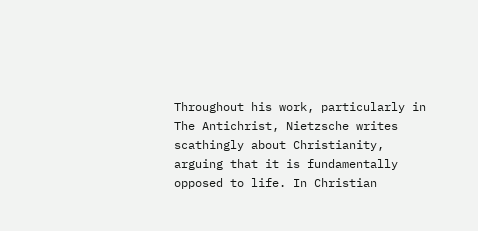Throughout his work, particularly in The Antichrist, Nietzsche writes scathingly about Christianity, arguing that it is fundamentally opposed to life. In Christian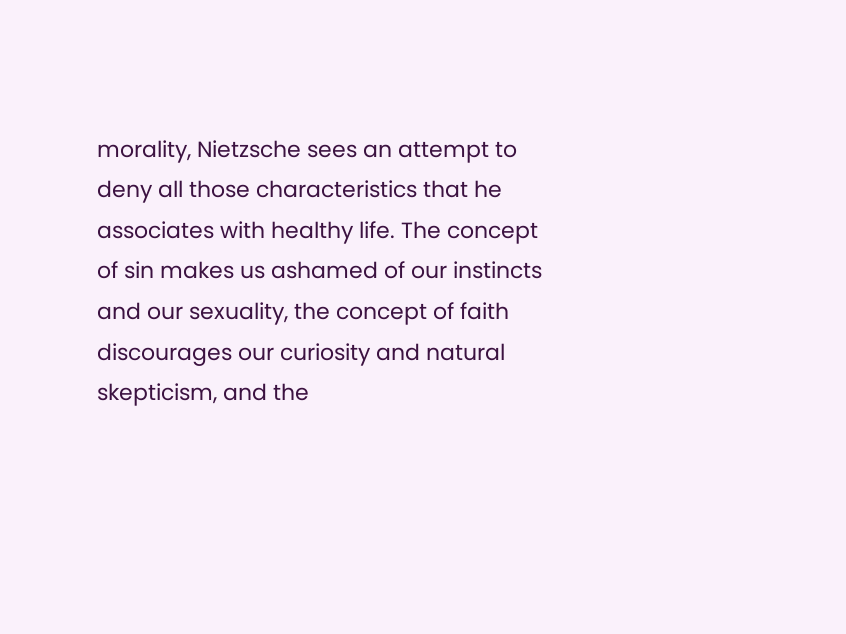morality, Nietzsche sees an attempt to deny all those characteristics that he associates with healthy life. The concept of sin makes us ashamed of our instincts and our sexuality, the concept of faith discourages our curiosity and natural skepticism, and the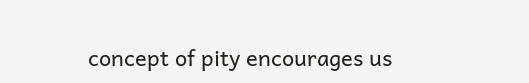concept of pity encourages us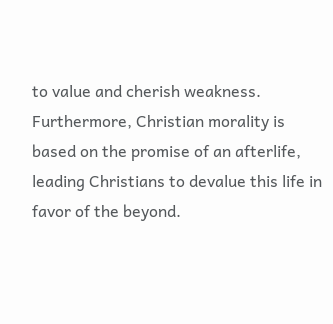to value and cherish weakness. Furthermore, Christian morality is based on the promise of an afterlife, leading Christians to devalue this life in favor of the beyond.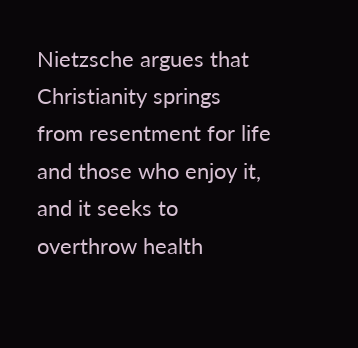Nietzsche argues that Christianity springs from resentment for life and those who enjoy it, and it seeks to overthrow health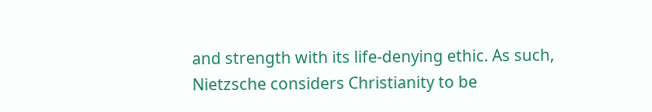and strength with its life-denying ethic. As such, Nietzsche considers Christianity to be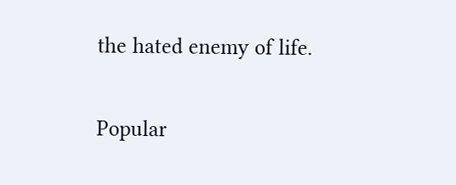the hated enemy of life.

Popular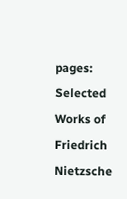pages: Selected Works of Friedrich Nietzsche